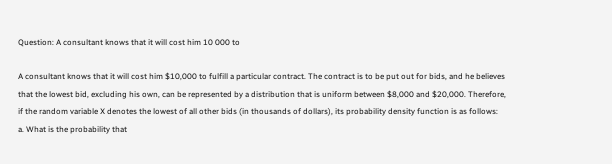Question: A consultant knows that it will cost him 10 000 to

A consultant knows that it will cost him $10,000 to fulfill a particular contract. The contract is to be put out for bids, and he believes that the lowest bid, excluding his own, can be represented by a distribution that is uniform between $8,000 and $20,000. Therefore, if the random variable X denotes the lowest of all other bids (in thousands of dollars), its probability density function is as follows:
a. What is the probability that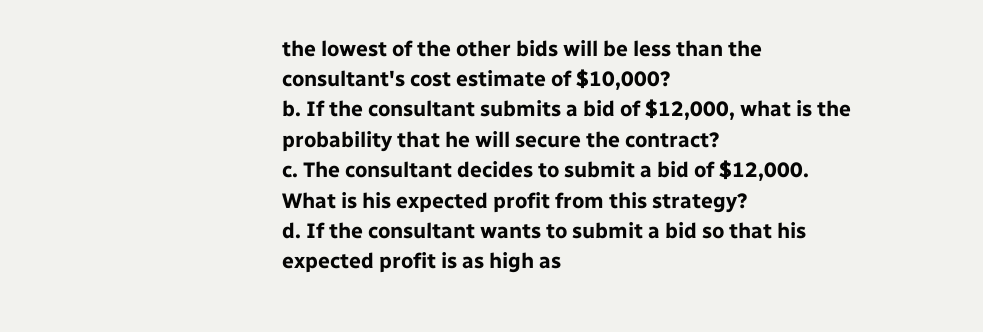the lowest of the other bids will be less than the consultant's cost estimate of $10,000?
b. If the consultant submits a bid of $12,000, what is the probability that he will secure the contract?
c. The consultant decides to submit a bid of $12,000.
What is his expected profit from this strategy?
d. If the consultant wants to submit a bid so that his expected profit is as high as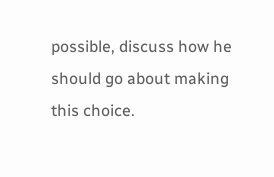possible, discuss how he should go about making this choice.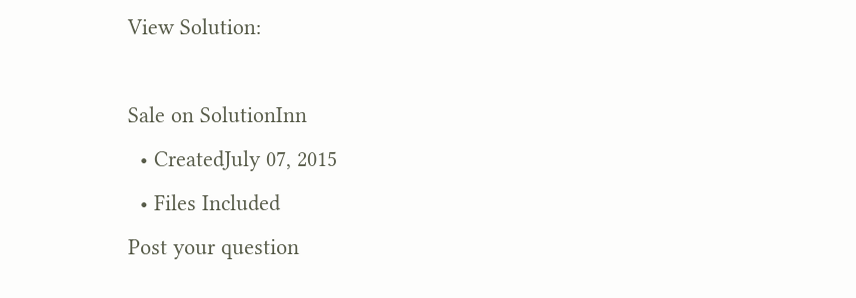View Solution:

Sale on SolutionInn
  • CreatedJuly 07, 2015
  • Files Included
Post your question